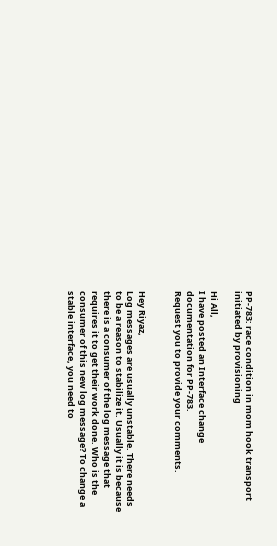PP-783: race condition in mom hook transport initiated by provisioning

Hi All,
I have posted an Interface change documentation for PP-783.
Request you to provide your comments.


Hey Riyaz,
Log messages are usually unstable. There needs to be a reason to stabilize it. Usually it is because there is a consumer of the log message that requires it to get their work done. Who is the consumer of this new log message? To change a stable interface, you need to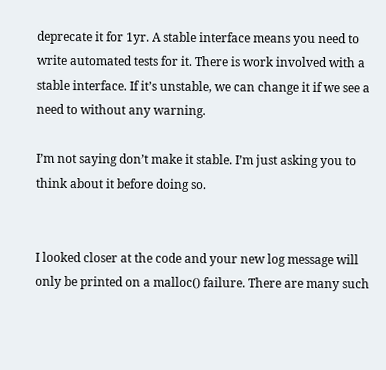deprecate it for 1yr. A stable interface means you need to write automated tests for it. There is work involved with a stable interface. If it’s unstable, we can change it if we see a need to without any warning.

I’m not saying don’t make it stable. I’m just asking you to think about it before doing so.


I looked closer at the code and your new log message will only be printed on a malloc() failure. There are many such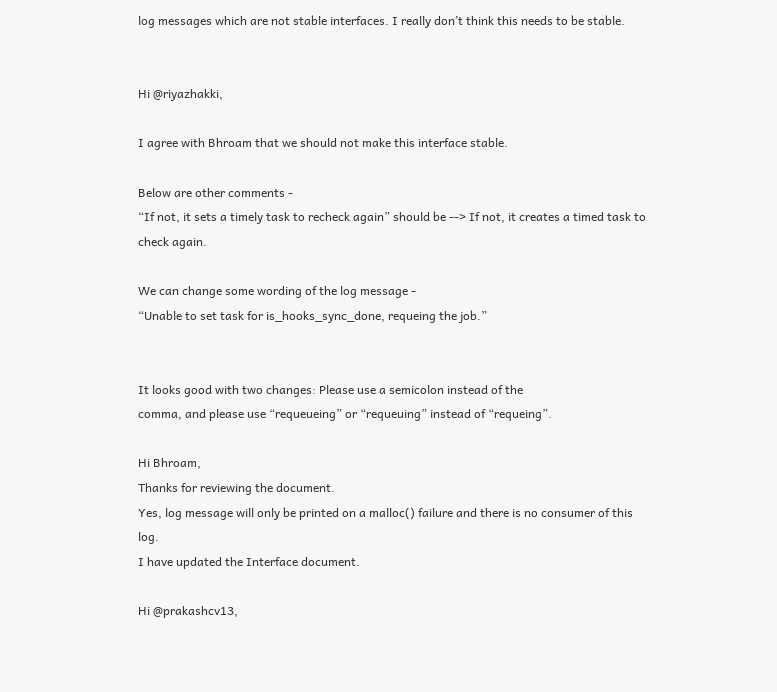log messages which are not stable interfaces. I really don’t think this needs to be stable.


Hi @riyazhakki,

I agree with Bhroam that we should not make this interface stable.

Below are other comments -
“If not, it sets a timely task to recheck again” should be --> If not, it creates a timed task to check again.

We can change some wording of the log message -
“Unable to set task for is_hooks_sync_done, requeing the job.”


It looks good with two changes: Please use a semicolon instead of the
comma, and please use “requeueing” or “requeuing” instead of “requeing”.

Hi Bhroam,
Thanks for reviewing the document.
Yes, log message will only be printed on a malloc() failure and there is no consumer of this log.
I have updated the Interface document.

Hi @prakashcv13,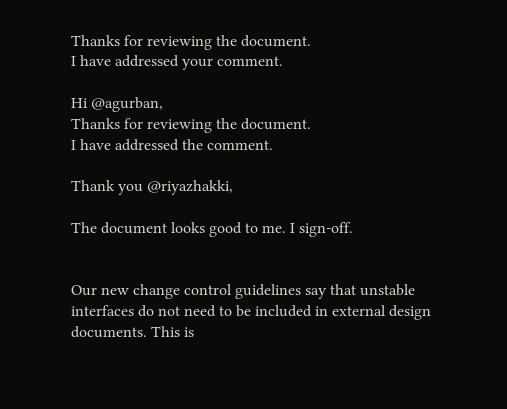Thanks for reviewing the document.
I have addressed your comment.

Hi @agurban,
Thanks for reviewing the document.
I have addressed the comment.

Thank you @riyazhakki,

The document looks good to me. I sign-off.


Our new change control guidelines say that unstable interfaces do not need to be included in external design documents. This is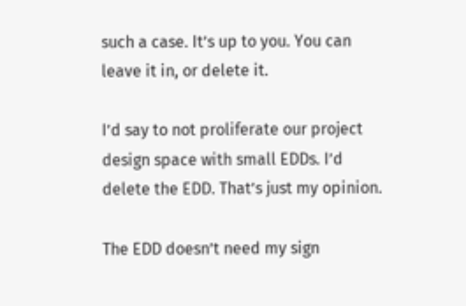such a case. It’s up to you. You can leave it in, or delete it.

I’d say to not proliferate our project design space with small EDDs. I’d delete the EDD. That’s just my opinion.

The EDD doesn’t need my sign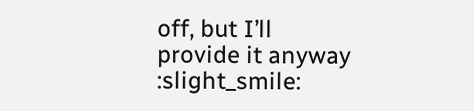off, but I’ll provide it anyway :slight_smile: